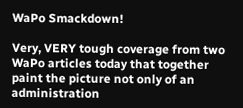WaPo Smackdown!

Very, VERY tough coverage from two WaPo articles today that together paint the picture not only of an administration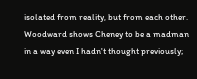isolated from reality, but from each other. Woodward shows Cheney to be a madman in a way even I hadn't thought previously;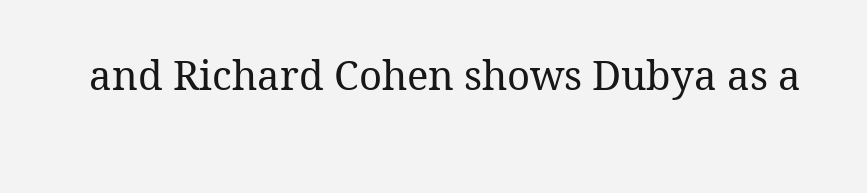and Richard Cohen shows Dubya as a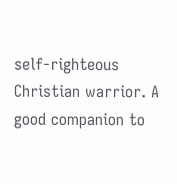self-righteous Christian warrior. A good companion to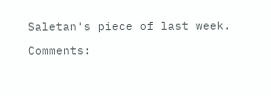Saletan's piece of last week.

Comments: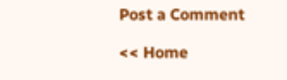Post a Comment

<< Home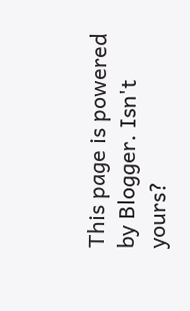This page is powered by Blogger. Isn't yours?